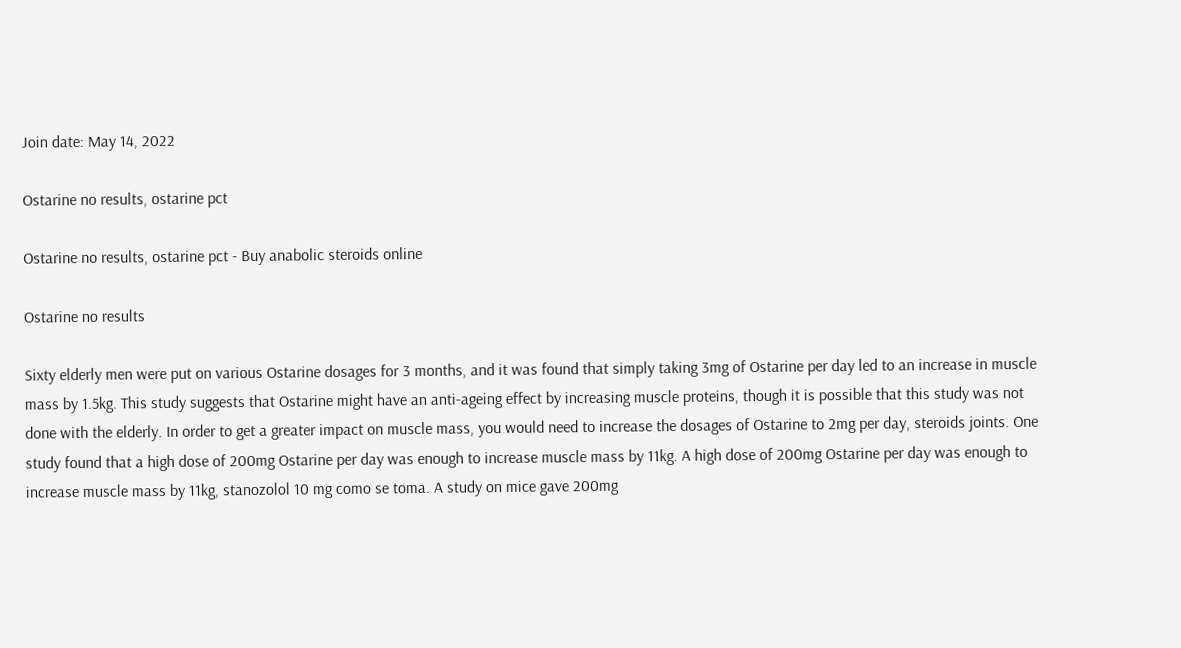Join date: May 14, 2022

Ostarine no results, ostarine pct

Ostarine no results, ostarine pct - Buy anabolic steroids online

Ostarine no results

Sixty elderly men were put on various Ostarine dosages for 3 months, and it was found that simply taking 3mg of Ostarine per day led to an increase in muscle mass by 1.5kg. This study suggests that Ostarine might have an anti-ageing effect by increasing muscle proteins, though it is possible that this study was not done with the elderly. In order to get a greater impact on muscle mass, you would need to increase the dosages of Ostarine to 2mg per day, steroids joints. One study found that a high dose of 200mg Ostarine per day was enough to increase muscle mass by 11kg. A high dose of 200mg Ostarine per day was enough to increase muscle mass by 11kg, stanozolol 10 mg como se toma. A study on mice gave 200mg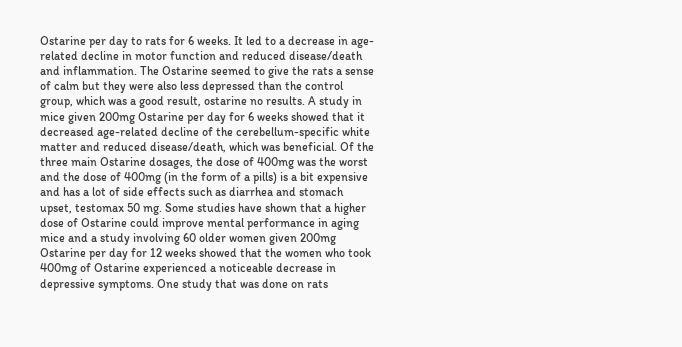Ostarine per day to rats for 6 weeks. It led to a decrease in age-related decline in motor function and reduced disease/death and inflammation. The Ostarine seemed to give the rats a sense of calm but they were also less depressed than the control group, which was a good result, ostarine no results. A study in mice given 200mg Ostarine per day for 6 weeks showed that it decreased age-related decline of the cerebellum-specific white matter and reduced disease/death, which was beneficial. Of the three main Ostarine dosages, the dose of 400mg was the worst and the dose of 400mg (in the form of a pills) is a bit expensive and has a lot of side effects such as diarrhea and stomach upset, testomax 50 mg. Some studies have shown that a higher dose of Ostarine could improve mental performance in aging mice and a study involving 60 older women given 200mg Ostarine per day for 12 weeks showed that the women who took 400mg of Ostarine experienced a noticeable decrease in depressive symptoms. One study that was done on rats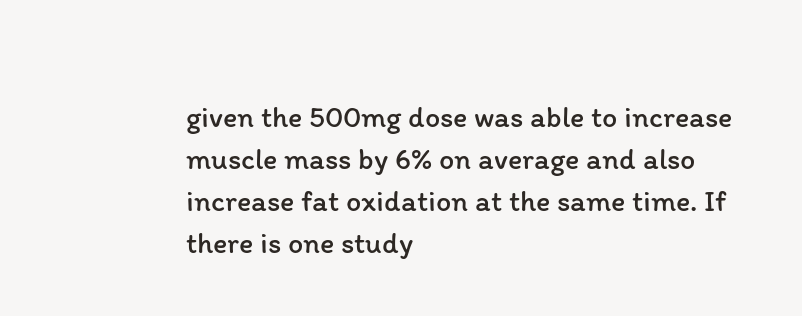given the 500mg dose was able to increase muscle mass by 6% on average and also increase fat oxidation at the same time. If there is one study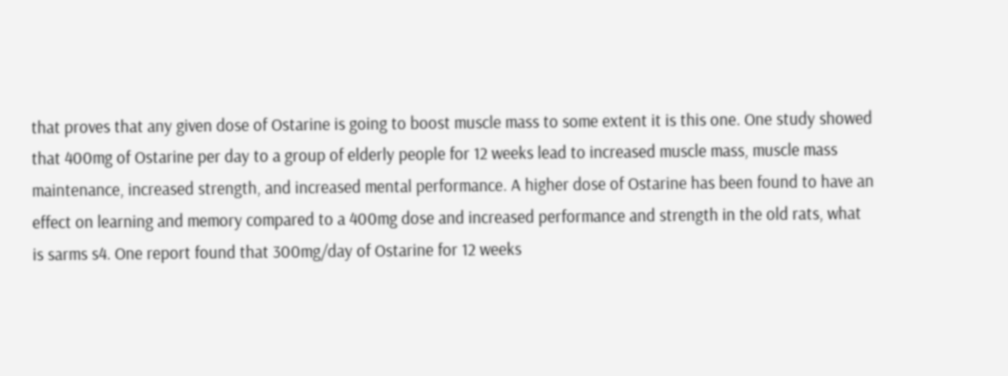that proves that any given dose of Ostarine is going to boost muscle mass to some extent it is this one. One study showed that 400mg of Ostarine per day to a group of elderly people for 12 weeks lead to increased muscle mass, muscle mass maintenance, increased strength, and increased mental performance. A higher dose of Ostarine has been found to have an effect on learning and memory compared to a 400mg dose and increased performance and strength in the old rats, what is sarms s4. One report found that 300mg/day of Ostarine for 12 weeks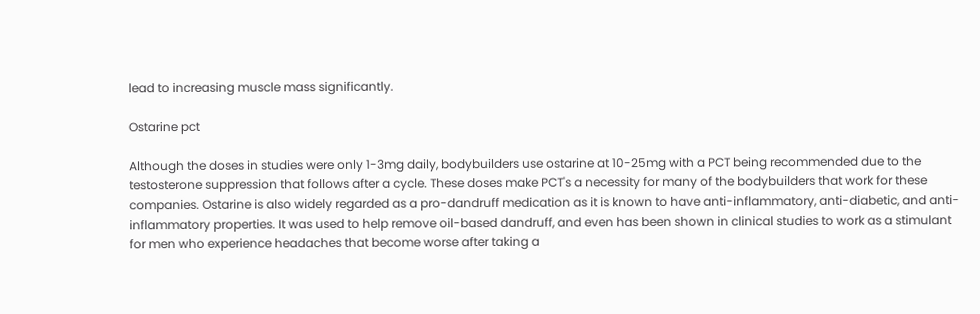lead to increasing muscle mass significantly.

Ostarine pct

Although the doses in studies were only 1-3mg daily, bodybuilders use ostarine at 10-25mg with a PCT being recommended due to the testosterone suppression that follows after a cycle. These doses make PCT's a necessity for many of the bodybuilders that work for these companies. Ostarine is also widely regarded as a pro-dandruff medication as it is known to have anti-inflammatory, anti-diabetic, and anti-inflammatory properties. It was used to help remove oil-based dandruff, and even has been shown in clinical studies to work as a stimulant for men who experience headaches that become worse after taking a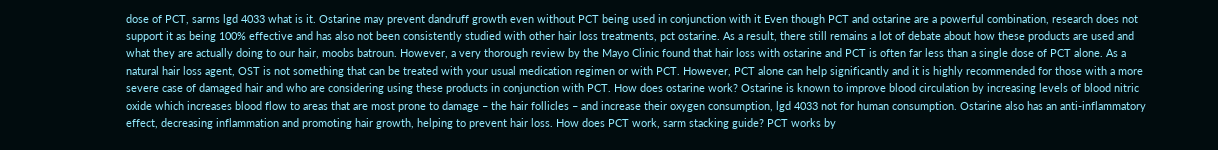dose of PCT, sarms lgd 4033 what is it. Ostarine may prevent dandruff growth even without PCT being used in conjunction with it Even though PCT and ostarine are a powerful combination, research does not support it as being 100% effective and has also not been consistently studied with other hair loss treatments, pct ostarine. As a result, there still remains a lot of debate about how these products are used and what they are actually doing to our hair, moobs batroun. However, a very thorough review by the Mayo Clinic found that hair loss with ostarine and PCT is often far less than a single dose of PCT alone. As a natural hair loss agent, OST is not something that can be treated with your usual medication regimen or with PCT. However, PCT alone can help significantly and it is highly recommended for those with a more severe case of damaged hair and who are considering using these products in conjunction with PCT. How does ostarine work? Ostarine is known to improve blood circulation by increasing levels of blood nitric oxide which increases blood flow to areas that are most prone to damage – the hair follicles – and increase their oxygen consumption, lgd 4033 not for human consumption. Ostarine also has an anti-inflammatory effect, decreasing inflammation and promoting hair growth, helping to prevent hair loss. How does PCT work, sarm stacking guide? PCT works by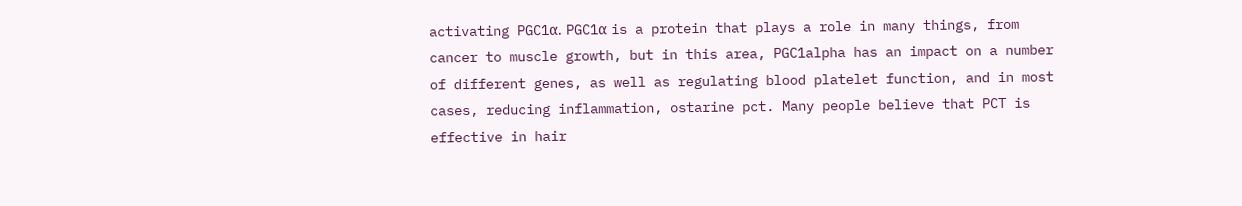activating PGC1α. PGC1α is a protein that plays a role in many things, from cancer to muscle growth, but in this area, PGC1alpha has an impact on a number of different genes, as well as regulating blood platelet function, and in most cases, reducing inflammation, ostarine pct. Many people believe that PCT is effective in hair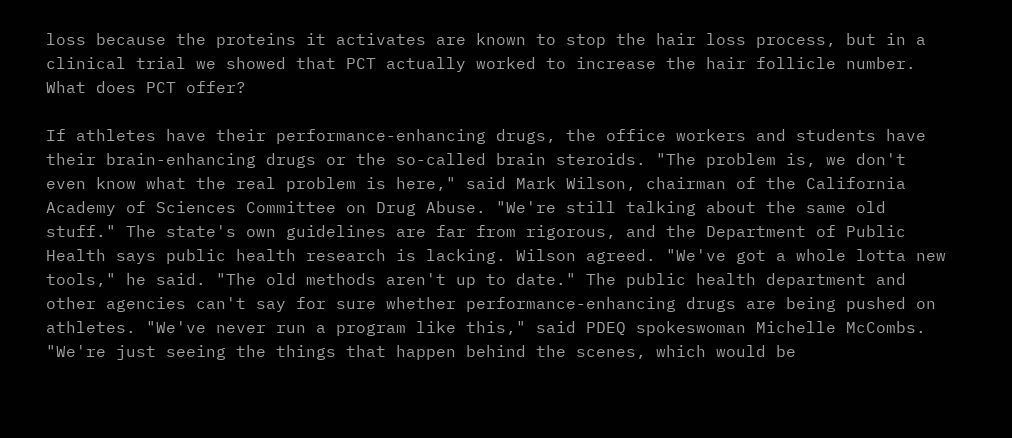loss because the proteins it activates are known to stop the hair loss process, but in a clinical trial we showed that PCT actually worked to increase the hair follicle number. What does PCT offer?

If athletes have their performance-enhancing drugs, the office workers and students have their brain-enhancing drugs or the so-called brain steroids. "The problem is, we don't even know what the real problem is here," said Mark Wilson, chairman of the California Academy of Sciences Committee on Drug Abuse. "We're still talking about the same old stuff." The state's own guidelines are far from rigorous, and the Department of Public Health says public health research is lacking. Wilson agreed. "We've got a whole lotta new tools," he said. "The old methods aren't up to date." The public health department and other agencies can't say for sure whether performance-enhancing drugs are being pushed on athletes. "We've never run a program like this," said PDEQ spokeswoman Michelle McCombs. "We're just seeing the things that happen behind the scenes, which would be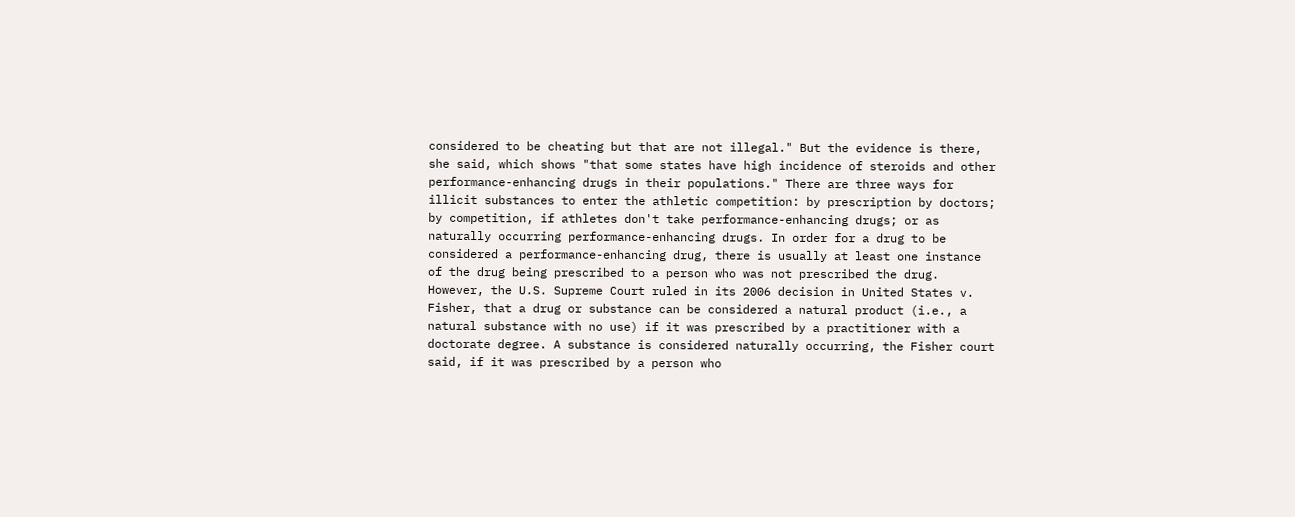considered to be cheating but that are not illegal." But the evidence is there, she said, which shows "that some states have high incidence of steroids and other performance-enhancing drugs in their populations." There are three ways for illicit substances to enter the athletic competition: by prescription by doctors; by competition, if athletes don't take performance-enhancing drugs; or as naturally occurring performance-enhancing drugs. In order for a drug to be considered a performance-enhancing drug, there is usually at least one instance of the drug being prescribed to a person who was not prescribed the drug. However, the U.S. Supreme Court ruled in its 2006 decision in United States v. Fisher, that a drug or substance can be considered a natural product (i.e., a natural substance with no use) if it was prescribed by a practitioner with a doctorate degree. A substance is considered naturally occurring, the Fisher court said, if it was prescribed by a person who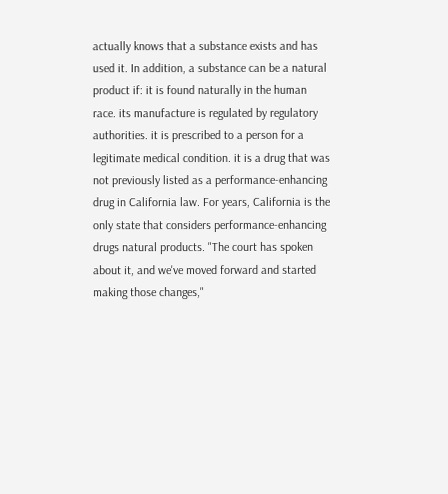actually knows that a substance exists and has used it. In addition, a substance can be a natural product if: it is found naturally in the human race. its manufacture is regulated by regulatory authorities. it is prescribed to a person for a legitimate medical condition. it is a drug that was not previously listed as a performance-enhancing drug in California law. For years, California is the only state that considers performance-enhancing drugs natural products. "The court has spoken about it, and we've moved forward and started making those changes,"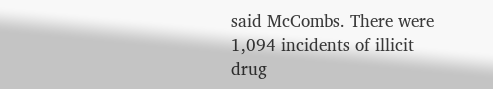said McCombs. There were 1,094 incidents of illicit drug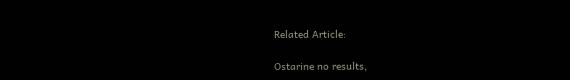Related Article:

Ostarine no results,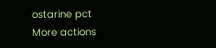ostarine pct
More actions